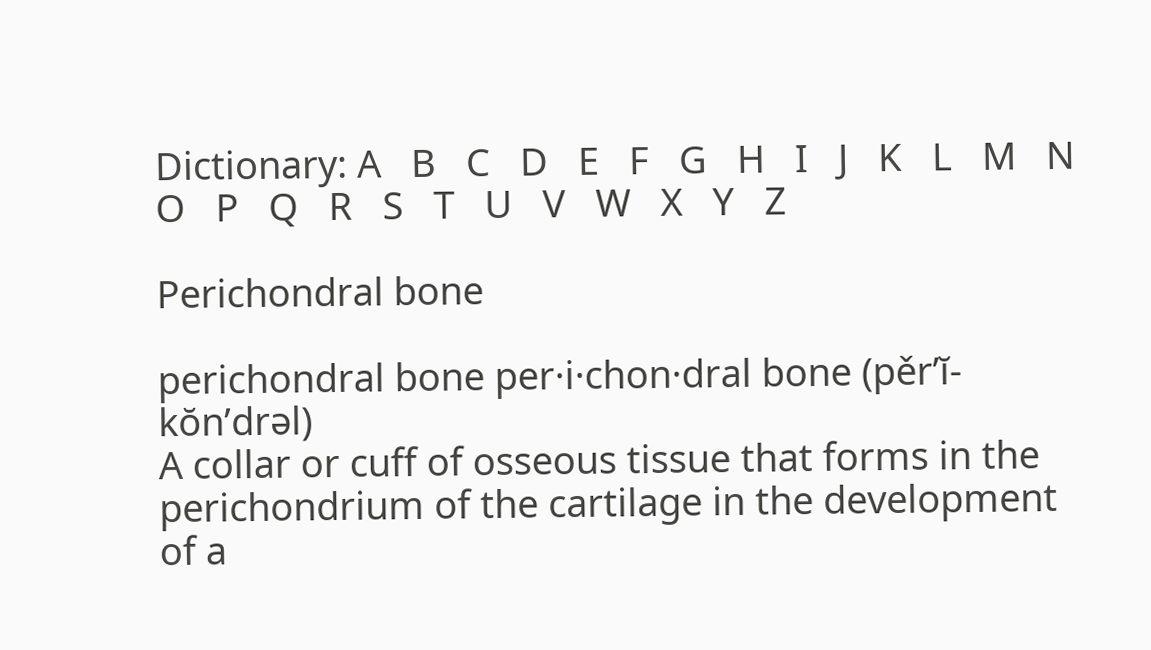Dictionary: A   B   C   D   E   F   G   H   I   J   K   L   M   N   O   P   Q   R   S   T   U   V   W   X   Y   Z

Perichondral bone

perichondral bone per·i·chon·dral bone (pěr’ĭ-kŏn’drəl)
A collar or cuff of osseous tissue that forms in the perichondrium of the cartilage in the development of a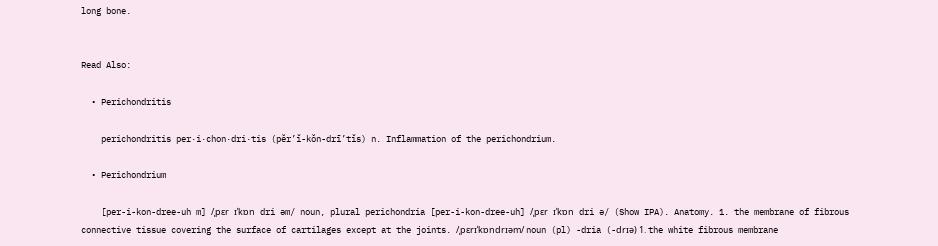long bone.


Read Also:

  • Perichondritis

    perichondritis per·i·chon·dri·tis (pěr’ĭ-kŏn-drī’tĭs) n. Inflammation of the perichondrium.

  • Perichondrium

    [per-i-kon-dree-uh m] /ˌpɛr ɪˈkɒn dri əm/ noun, plural perichondria [per-i-kon-dree-uh] /ˌpɛr ɪˈkɒn dri ə/ (Show IPA). Anatomy. 1. the membrane of fibrous connective tissue covering the surface of cartilages except at the joints. /ˌpɛrɪˈkɒndrɪəm/ noun (pl) -dria (-drɪə) 1. the white fibrous membrane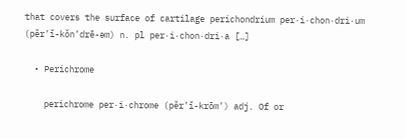that covers the surface of cartilage perichondrium per·i·chon·dri·um (pěr’ĭ-kŏn’drē-əm) n. pl per·i·chon·dri·a […]

  • Perichrome

    perichrome per·i·chrome (pěr’ĭ-krōm’) adj. Of or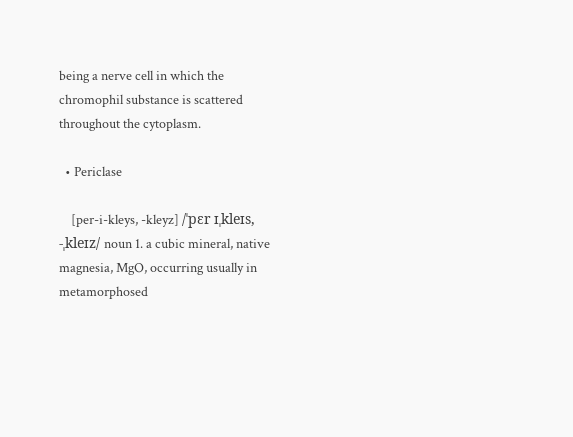being a nerve cell in which the chromophil substance is scattered throughout the cytoplasm.

  • Periclase

    [per-i-kleys, -kleyz] /ˈpɛr ɪˌkleɪs, -ˌkleɪz/ noun 1. a cubic mineral, native magnesia, MgO, occurring usually in metamorphosed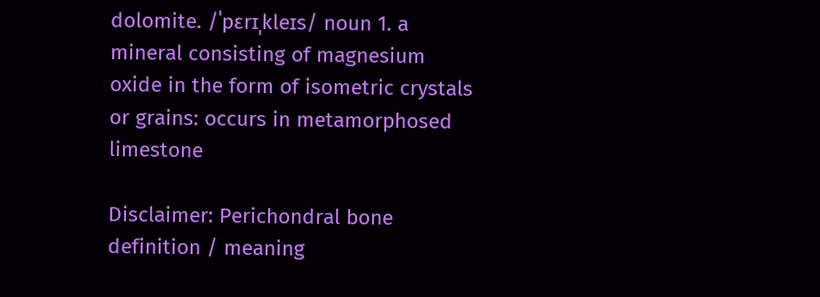dolomite. /ˈpɛrɪˌkleɪs/ noun 1. a mineral consisting of magnesium oxide in the form of isometric crystals or grains: occurs in metamorphosed limestone

Disclaimer: Perichondral bone definition / meaning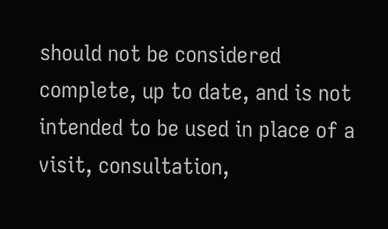should not be considered complete, up to date, and is not intended to be used in place of a visit, consultation,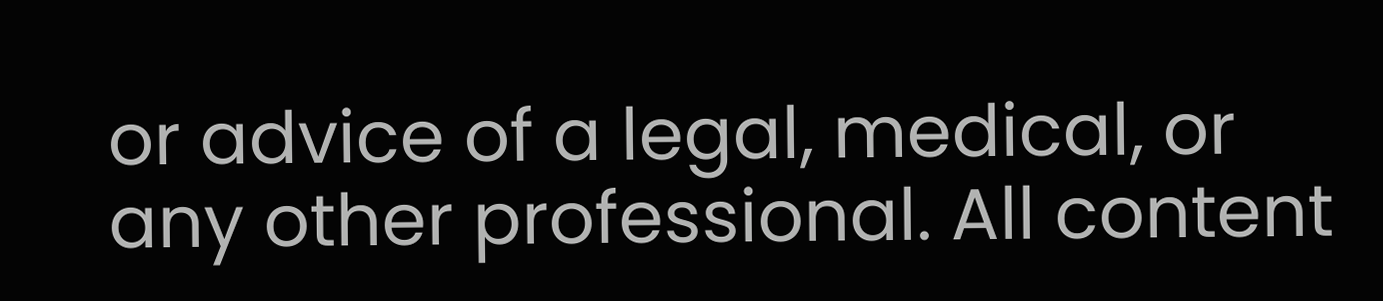or advice of a legal, medical, or any other professional. All content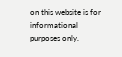on this website is for informational purposes only.